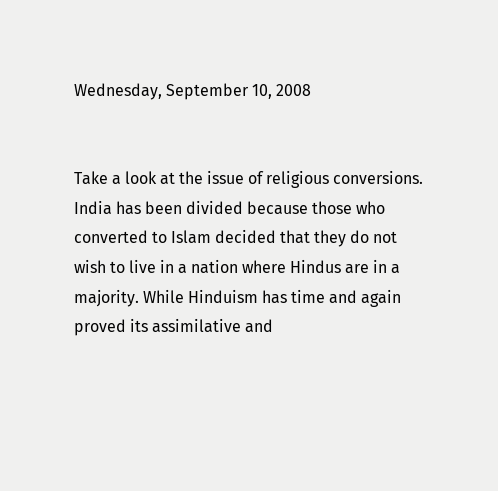Wednesday, September 10, 2008


Take a look at the issue of religious conversions.
India has been divided because those who converted to Islam decided that they do not wish to live in a nation where Hindus are in a majority. While Hinduism has time and again proved its assimilative and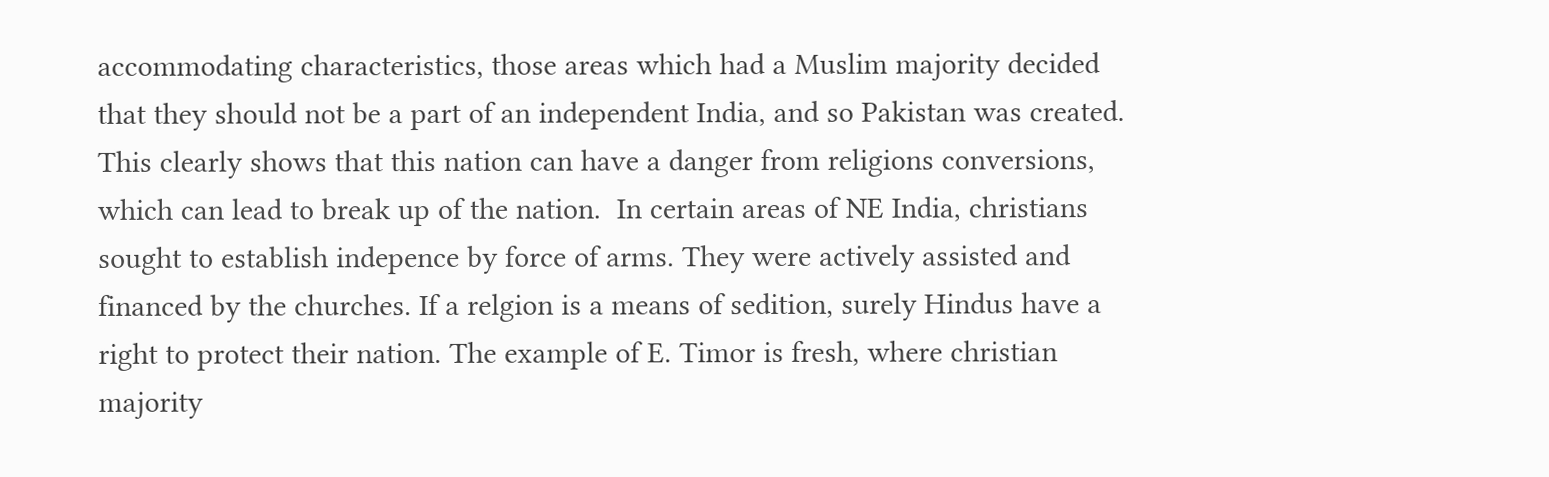accommodating characteristics, those areas which had a Muslim majority decided that they should not be a part of an independent India, and so Pakistan was created.
This clearly shows that this nation can have a danger from religions conversions, which can lead to break up of the nation.  In certain areas of NE India, christians sought to establish indepence by force of arms. They were actively assisted and financed by the churches. If a relgion is a means of sedition, surely Hindus have a right to protect their nation. The example of E. Timor is fresh, where christian majority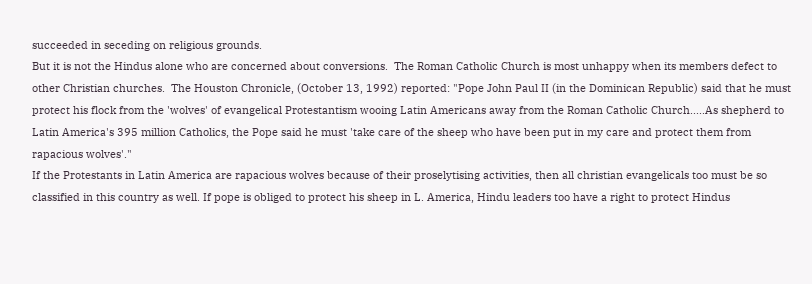succeeded in seceding on religious grounds.
But it is not the Hindus alone who are concerned about conversions.  The Roman Catholic Church is most unhappy when its members defect to other Christian churches.  The Houston Chronicle, (October 13, 1992) reported: "Pope John Paul II (in the Dominican Republic) said that he must protect his flock from the 'wolves' of evangelical Protestantism wooing Latin Americans away from the Roman Catholic Church.....As shepherd to Latin America's 395 million Catholics, the Pope said he must 'take care of the sheep who have been put in my care and protect them from rapacious wolves'."
If the Protestants in Latin America are rapacious wolves because of their proselytising activities, then all christian evangelicals too must be so classified in this country as well. If pope is obliged to protect his sheep in L. America, Hindu leaders too have a right to protect Hindus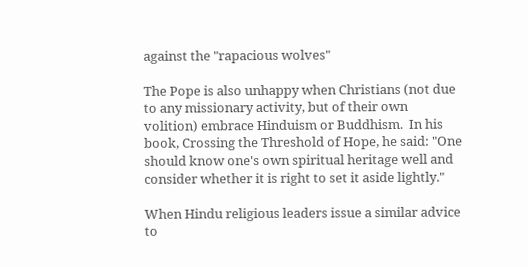against the "rapacious wolves"

The Pope is also unhappy when Christians (not due to any missionary activity, but of their own volition) embrace Hinduism or Buddhism.  In his book, Crossing the Threshold of Hope, he said: "One should know one's own spiritual heritage well and consider whether it is right to set it aside lightly."

When Hindu religious leaders issue a similar advice to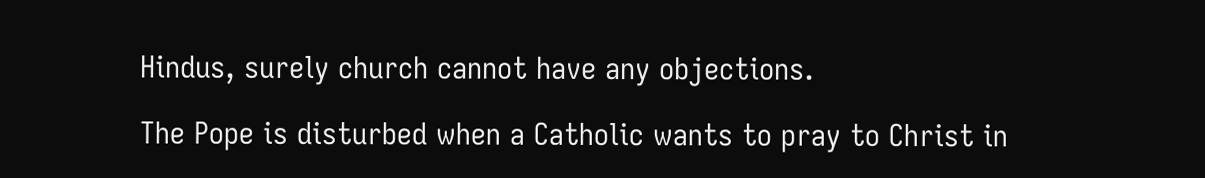Hindus, surely church cannot have any objections.

The Pope is disturbed when a Catholic wants to pray to Christ in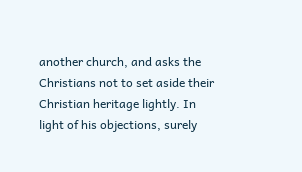another church, and asks the Christians not to set aside their Christian heritage lightly. In light of his objections, surely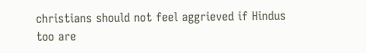christians should not feel aggrieved if Hindus too are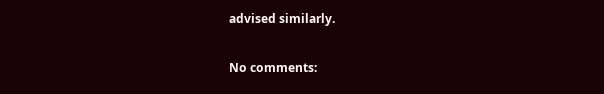advised similarly.

No comments: